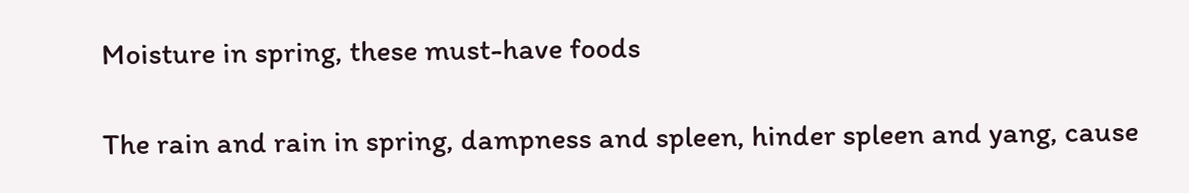Moisture in spring, these must-have foods

The rain and rain in spring, dampness and spleen, hinder spleen and yang, cause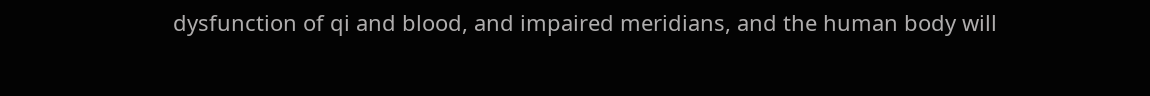dysfunction of qi and blood, and impaired meridians, and the human body will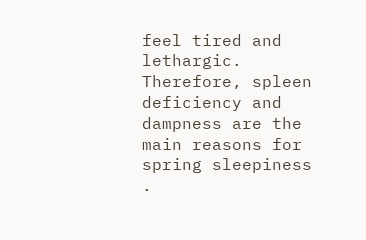feel tired and lethargic. Therefore, spleen deficiency and dampness are the main reasons for spring sleepiness .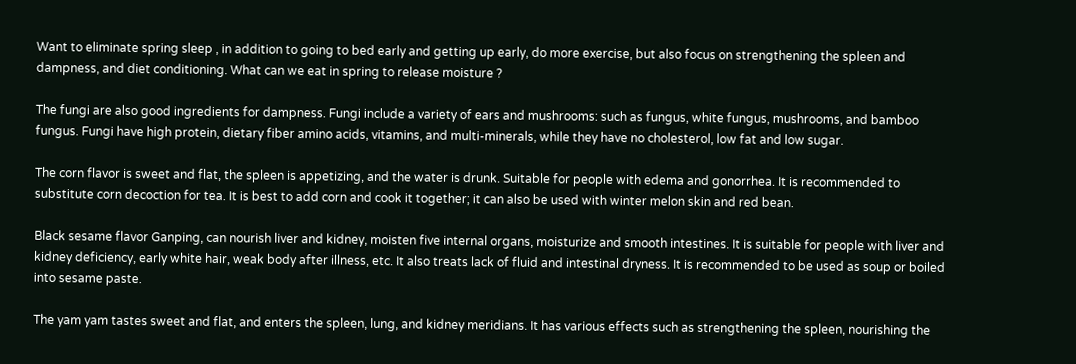Want to eliminate spring sleep , in addition to going to bed early and getting up early, do more exercise, but also focus on strengthening the spleen and dampness, and diet conditioning. What can we eat in spring to release moisture ?

The fungi are also good ingredients for dampness. Fungi include a variety of ears and mushrooms: such as fungus, white fungus, mushrooms, and bamboo fungus. Fungi have high protein, dietary fiber amino acids, vitamins, and multi-minerals, while they have no cholesterol, low fat and low sugar.

The corn flavor is sweet and flat, the spleen is appetizing, and the water is drunk. Suitable for people with edema and gonorrhea. It is recommended to substitute corn decoction for tea. It is best to add corn and cook it together; it can also be used with winter melon skin and red bean.

Black sesame flavor Ganping, can nourish liver and kidney, moisten five internal organs, moisturize and smooth intestines. It is suitable for people with liver and kidney deficiency, early white hair, weak body after illness, etc. It also treats lack of fluid and intestinal dryness. It is recommended to be used as soup or boiled into sesame paste.

The yam yam tastes sweet and flat, and enters the spleen, lung, and kidney meridians. It has various effects such as strengthening the spleen, nourishing the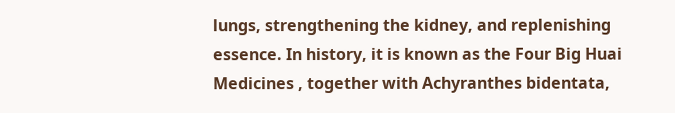lungs, strengthening the kidney, and replenishing essence. In history, it is known as the Four Big Huai Medicines , together with Achyranthes bidentata,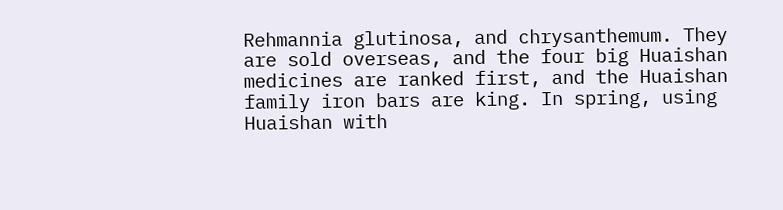Rehmannia glutinosa, and chrysanthemum. They are sold overseas, and the four big Huaishan medicines are ranked first, and the Huaishan family iron bars are king. In spring, using Huaishan with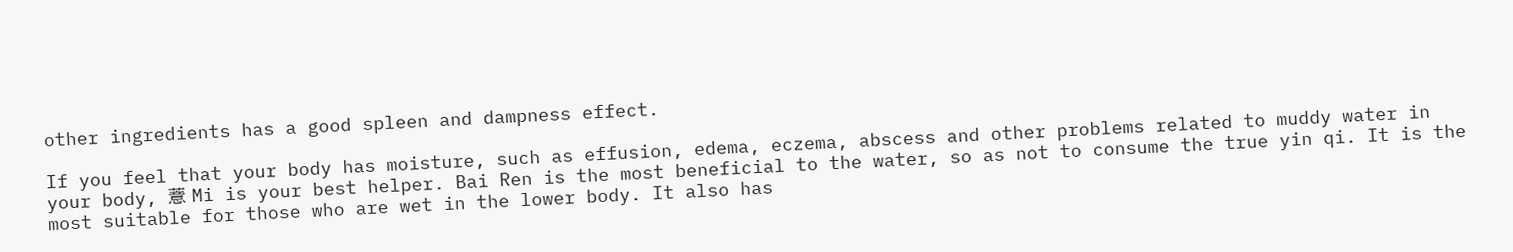other ingredients has a good spleen and dampness effect.

If you feel that your body has moisture, such as effusion, edema, eczema, abscess and other problems related to muddy water in your body, 薏 Mi is your best helper. Bai Ren is the most beneficial to the water, so as not to consume the true yin qi. It is the most suitable for those who are wet in the lower body. It also has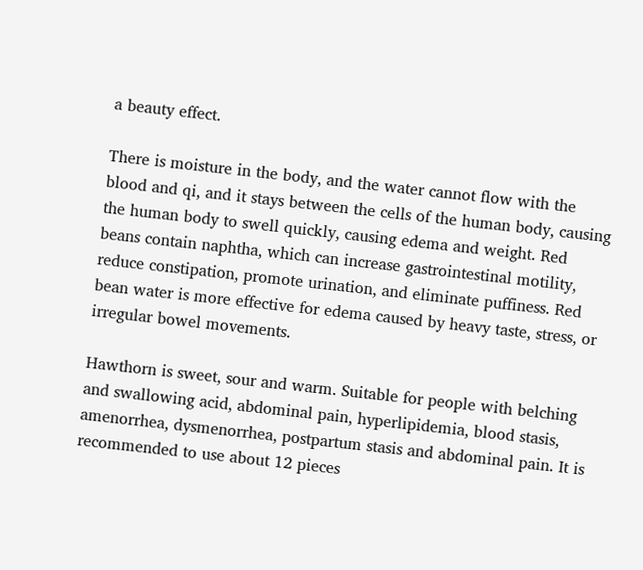a beauty effect.

There is moisture in the body, and the water cannot flow with the blood and qi, and it stays between the cells of the human body, causing the human body to swell quickly, causing edema and weight. Red beans contain naphtha, which can increase gastrointestinal motility, reduce constipation, promote urination, and eliminate puffiness. Red bean water is more effective for edema caused by heavy taste, stress, or irregular bowel movements.

Hawthorn is sweet, sour and warm. Suitable for people with belching and swallowing acid, abdominal pain, hyperlipidemia, blood stasis, amenorrhea, dysmenorrhea, postpartum stasis and abdominal pain. It is recommended to use about 12 pieces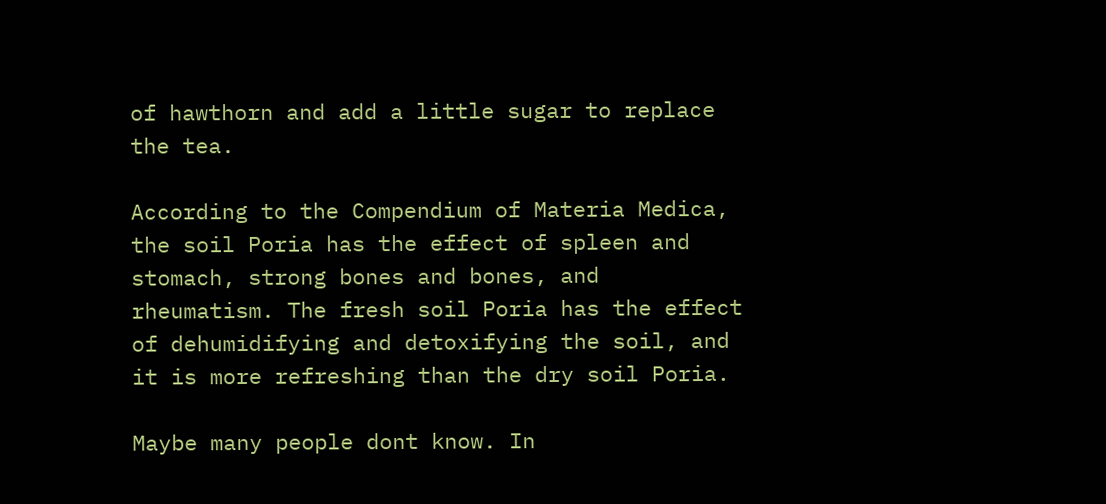of hawthorn and add a little sugar to replace the tea.

According to the Compendium of Materia Medica, the soil Poria has the effect of spleen and stomach, strong bones and bones, and rheumatism. The fresh soil Poria has the effect of dehumidifying and detoxifying the soil, and it is more refreshing than the dry soil Poria.

Maybe many people dont know. In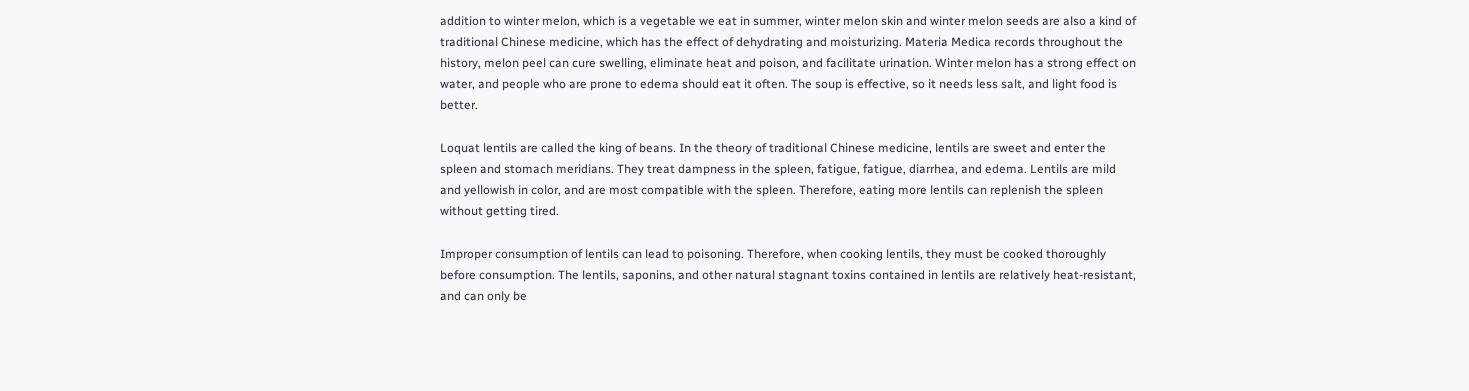addition to winter melon, which is a vegetable we eat in summer, winter melon skin and winter melon seeds are also a kind of traditional Chinese medicine, which has the effect of dehydrating and moisturizing. Materia Medica records throughout the history, melon peel can cure swelling, eliminate heat and poison, and facilitate urination. Winter melon has a strong effect on water, and people who are prone to edema should eat it often. The soup is effective, so it needs less salt, and light food is better.

Loquat lentils are called the king of beans. In the theory of traditional Chinese medicine, lentils are sweet and enter the spleen and stomach meridians. They treat dampness in the spleen, fatigue, fatigue, diarrhea, and edema. Lentils are mild and yellowish in color, and are most compatible with the spleen. Therefore, eating more lentils can replenish the spleen without getting tired.

Improper consumption of lentils can lead to poisoning. Therefore, when cooking lentils, they must be cooked thoroughly before consumption. The lentils, saponins, and other natural stagnant toxins contained in lentils are relatively heat-resistant, and can only be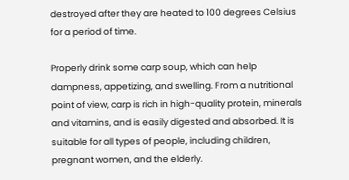destroyed after they are heated to 100 degrees Celsius for a period of time.

Properly drink some carp soup, which can help dampness, appetizing, and swelling. From a nutritional point of view, carp is rich in high-quality protein, minerals and vitamins, and is easily digested and absorbed. It is suitable for all types of people, including children, pregnant women, and the elderly.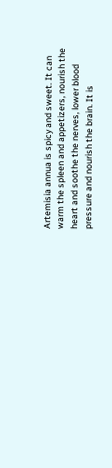Artemisia annua is spicy and sweet. It can warm the spleen and appetizers, nourish the heart and soothe the nerves, lower blood pressure and nourish the brain. It is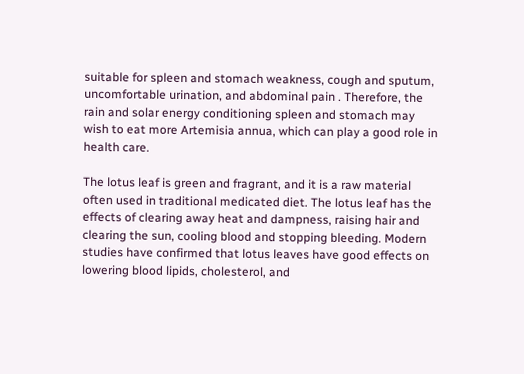suitable for spleen and stomach weakness, cough and sputum, uncomfortable urination, and abdominal pain . Therefore, the rain and solar energy conditioning spleen and stomach may wish to eat more Artemisia annua, which can play a good role in health care.

The lotus leaf is green and fragrant, and it is a raw material often used in traditional medicated diet. The lotus leaf has the effects of clearing away heat and dampness, raising hair and clearing the sun, cooling blood and stopping bleeding. Modern studies have confirmed that lotus leaves have good effects on lowering blood lipids, cholesterol, and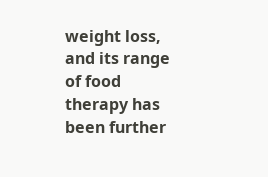weight loss, and its range of food therapy has been further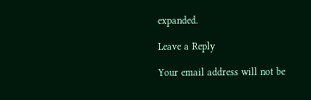expanded.

Leave a Reply

Your email address will not be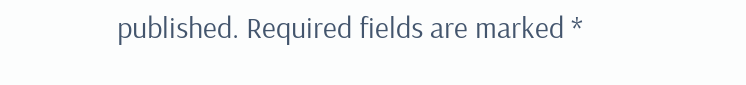published. Required fields are marked *